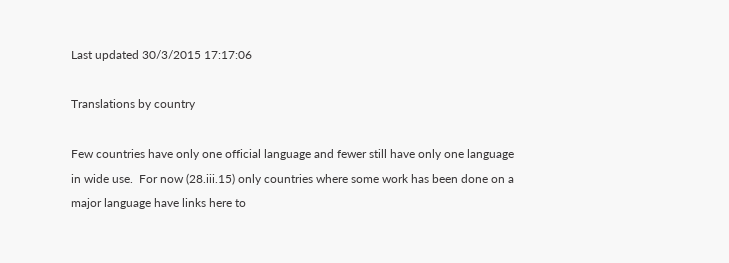Last updated 30/3/2015 17:17:06

Translations by country

Few countries have only one official language and fewer still have only one language in wide use.  For now (28.iii.15) only countries where some work has been done on a major language have links here to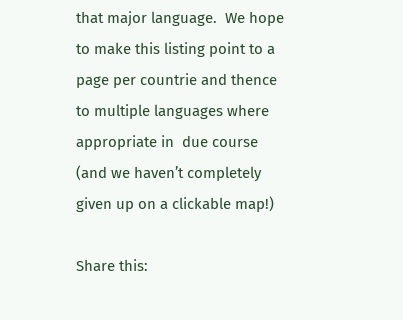that major language.  We hope to make this listing point to a page per countrie and thence to multiple languages where appropriate in  due course (and we haven’t completely given up on a clickable map!)

Share this: